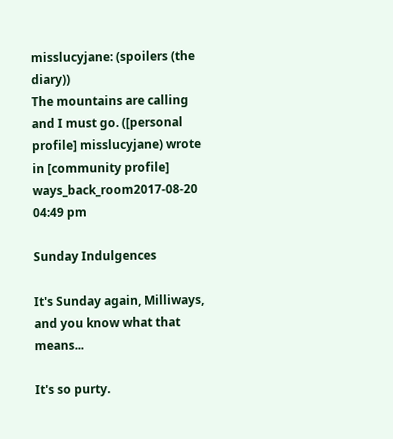misslucyjane: (spoilers (the diary))
The mountains are calling and I must go. ([personal profile] misslucyjane) wrote in [community profile] ways_back_room2017-08-20 04:49 pm

Sunday Indulgences

It's Sunday again, Milliways, and you know what that means...

It's so purty.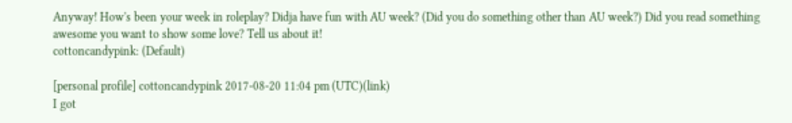Anyway! How's been your week in roleplay? Didja have fun with AU week? (Did you do something other than AU week?) Did you read something awesome you want to show some love? Tell us about it!
cottoncandypink: (Default)

[personal profile] cottoncandypink 2017-08-20 11:04 pm (UTC)(link)
I got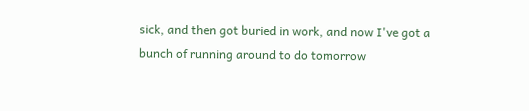sick, and then got buried in work, and now I've got a bunch of running around to do tomorrow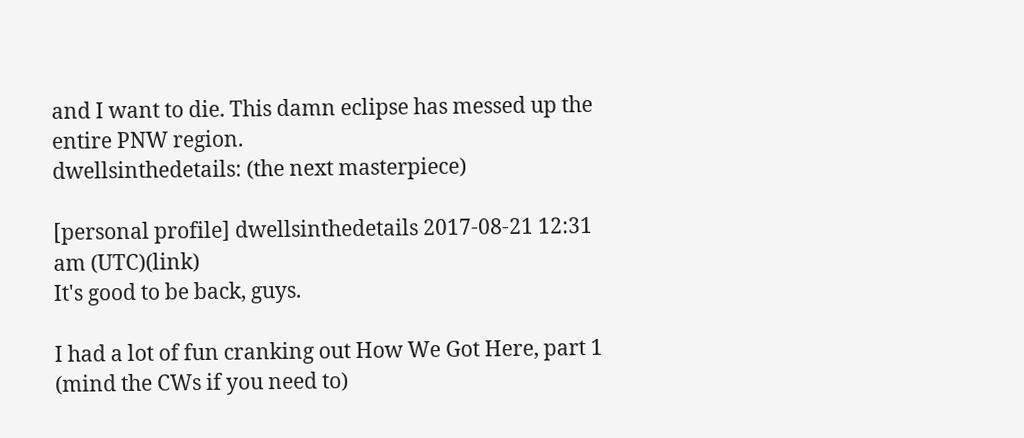and I want to die. This damn eclipse has messed up the entire PNW region.
dwellsinthedetails: (the next masterpiece)

[personal profile] dwellsinthedetails 2017-08-21 12:31 am (UTC)(link)
It's good to be back, guys.

I had a lot of fun cranking out How We Got Here, part 1 (mind the CWs if you need to)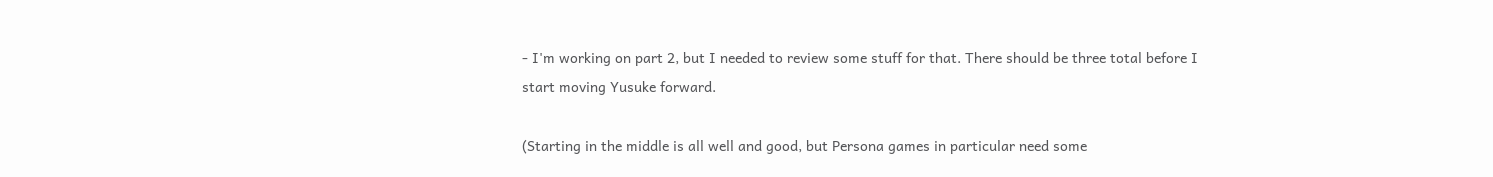- I'm working on part 2, but I needed to review some stuff for that. There should be three total before I start moving Yusuke forward.

(Starting in the middle is all well and good, but Persona games in particular need some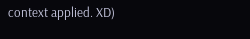context applied. XD)